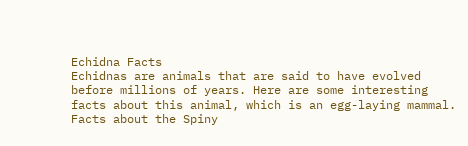Echidna Facts
Echidnas are animals that are said to have evolved before millions of years. Here are some interesting facts about this animal, which is an egg-laying mammal.
Facts about the Spiny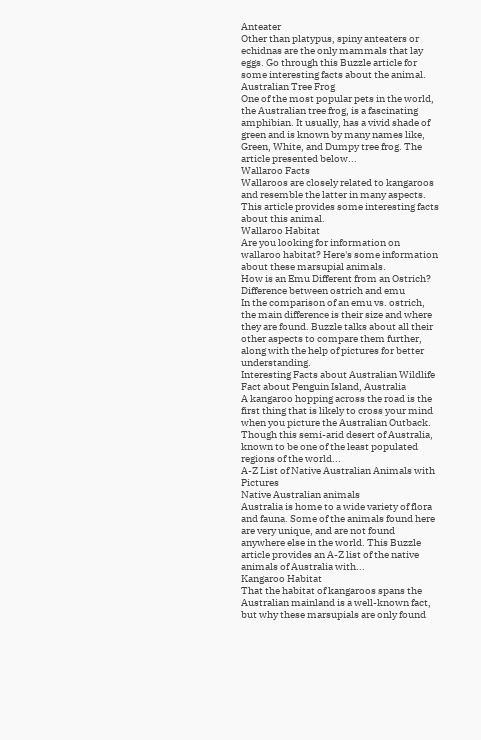Anteater
Other than platypus, spiny anteaters or echidnas are the only mammals that lay eggs. Go through this Buzzle article for some interesting facts about the animal.
Australian Tree Frog
One of the most popular pets in the world, the Australian tree frog, is a fascinating amphibian. It usually, has a vivid shade of green and is known by many names like, Green, White, and Dumpy tree frog. The article presented below...
Wallaroo Facts
Wallaroos are closely related to kangaroos and resemble the latter in many aspects. This article provides some interesting facts about this animal.
Wallaroo Habitat
Are you looking for information on wallaroo habitat? Here's some information about these marsupial animals.
How is an Emu Different from an Ostrich?
Difference between ostrich and emu
In the comparison of an emu vs. ostrich, the main difference is their size and where they are found. Buzzle talks about all their other aspects to compare them further, along with the help of pictures for better understanding.
Interesting Facts about Australian Wildlife
Fact about Penguin Island, Australia
A kangaroo hopping across the road is the first thing that is likely to cross your mind when you picture the Australian Outback. Though this semi-arid desert of Australia, known to be one of the least populated regions of the world...
A-Z List of Native Australian Animals with Pictures
Native Australian animals
Australia is home to a wide variety of flora and fauna. Some of the animals found here are very unique, and are not found anywhere else in the world. This Buzzle article provides an A-Z list of the native animals of Australia with...
Kangaroo Habitat
That the habitat of kangaroos spans the Australian mainland is a well-known fact, but why these marsupials are only found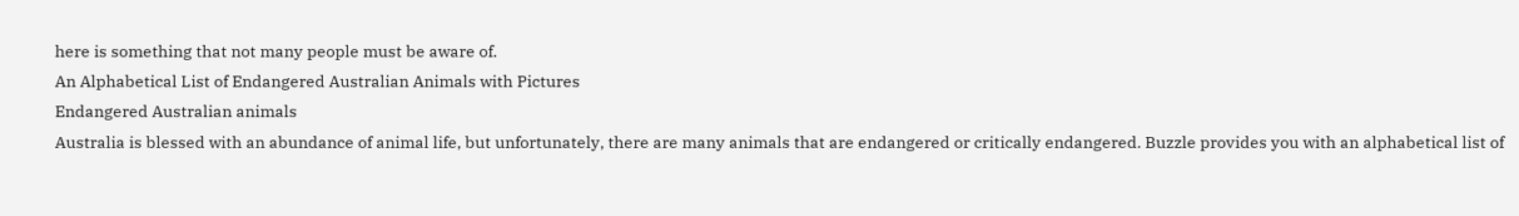here is something that not many people must be aware of.
An Alphabetical List of Endangered Australian Animals with Pictures
Endangered Australian animals
Australia is blessed with an abundance of animal life, but unfortunately, there are many animals that are endangered or critically endangered. Buzzle provides you with an alphabetical list of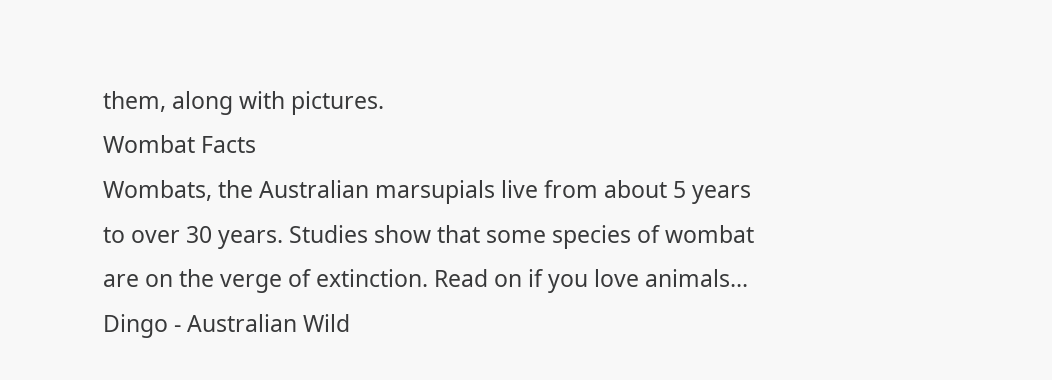them, along with pictures.
Wombat Facts
Wombats, the Australian marsupials live from about 5 years to over 30 years. Studies show that some species of wombat are on the verge of extinction. Read on if you love animals...
Dingo - Australian Wild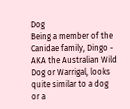Dog
Being a member of the Canidae family, Dingo - AKA the Australian Wild Dog or Warrigal, looks quite similar to a dog or a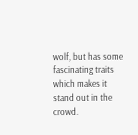wolf, but has some fascinating traits which makes it stand out in the crowd.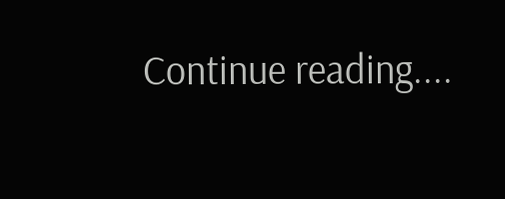Continue reading....